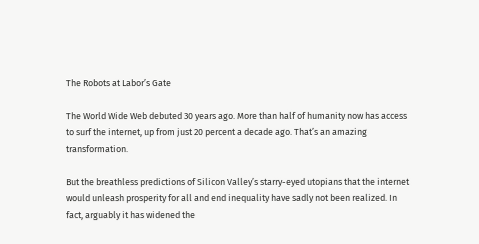The Robots at Labor’s Gate

The World Wide Web debuted 30 years ago. More than half of humanity now has access to surf the internet, up from just 20 percent a decade ago. That’s an amazing transformation.

But the breathless predictions of Silicon Valley’s starry-eyed utopians that the internet would unleash prosperity for all and end inequality have sadly not been realized. In fact, arguably it has widened the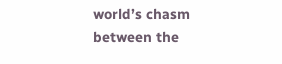world’s chasm between the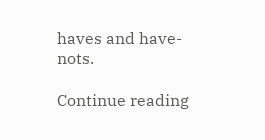haves and have-nots.

Continue reading